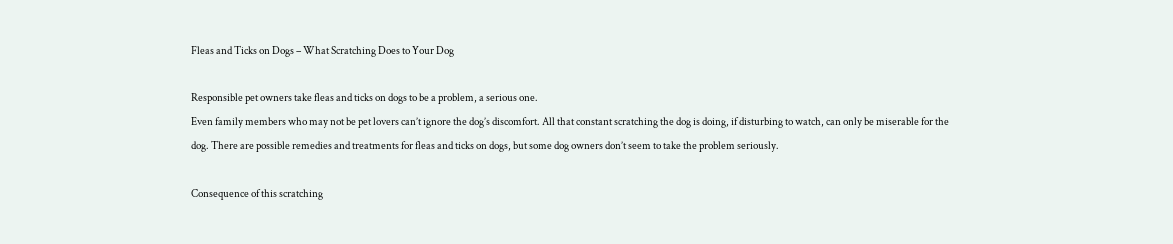Fleas and Ticks on Dogs – What Scratching Does to Your Dog

Responsible pet owners take fleas and ticks on dogs to be a problem, a serious one.
Even family members who may not be pet lovers can’t ignore the dog’s discomfort. All that constant scratching the dog is doing, if disturbing to watch, can only be miserable for the dog. There are possible remedies and treatments for fleas and ticks on dogs, but some dog owners don’t seem to take the problem seriously.

Consequence of this scratching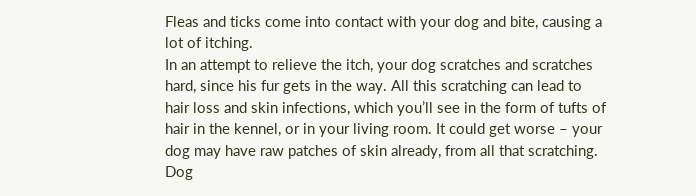Fleas and ticks come into contact with your dog and bite, causing a lot of itching.
In an attempt to relieve the itch, your dog scratches and scratches hard, since his fur gets in the way. All this scratching can lead to hair loss and skin infections, which you’ll see in the form of tufts of hair in the kennel, or in your living room. It could get worse – your dog may have raw patches of skin already, from all that scratching.
Dog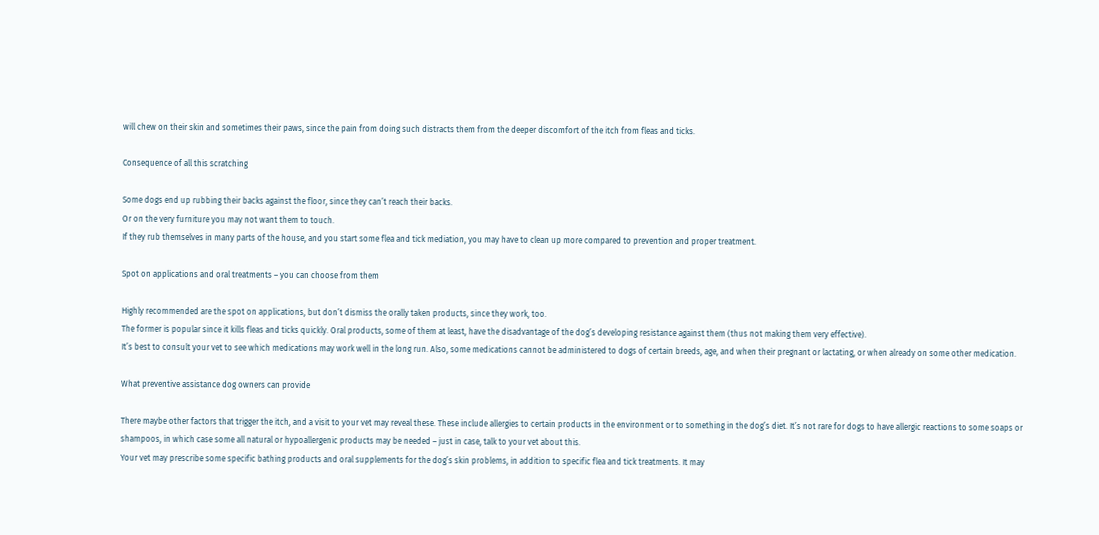will chew on their skin and sometimes their paws, since the pain from doing such distracts them from the deeper discomfort of the itch from fleas and ticks.

Consequence of all this scratching

Some dogs end up rubbing their backs against the floor, since they can’t reach their backs.
Or on the very furniture you may not want them to touch.
If they rub themselves in many parts of the house, and you start some flea and tick mediation, you may have to clean up more compared to prevention and proper treatment.

Spot on applications and oral treatments – you can choose from them

Highly recommended are the spot on applications, but don’t dismiss the orally taken products, since they work, too.
The former is popular since it kills fleas and ticks quickly. Oral products, some of them at least, have the disadvantage of the dog’s developing resistance against them (thus not making them very effective).
It’s best to consult your vet to see which medications may work well in the long run. Also, some medications cannot be administered to dogs of certain breeds, age, and when their pregnant or lactating, or when already on some other medication.

What preventive assistance dog owners can provide

There maybe other factors that trigger the itch, and a visit to your vet may reveal these. These include allergies to certain products in the environment or to something in the dog’s diet. It’s not rare for dogs to have allergic reactions to some soaps or shampoos, in which case some all natural or hypoallergenic products may be needed – just in case, talk to your vet about this.
Your vet may prescribe some specific bathing products and oral supplements for the dog’s skin problems, in addition to specific flea and tick treatments. It may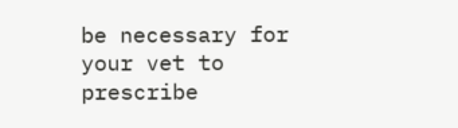be necessary for your vet to prescribe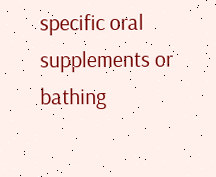specific oral supplements or bathing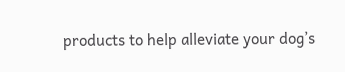products to help alleviate your dog’s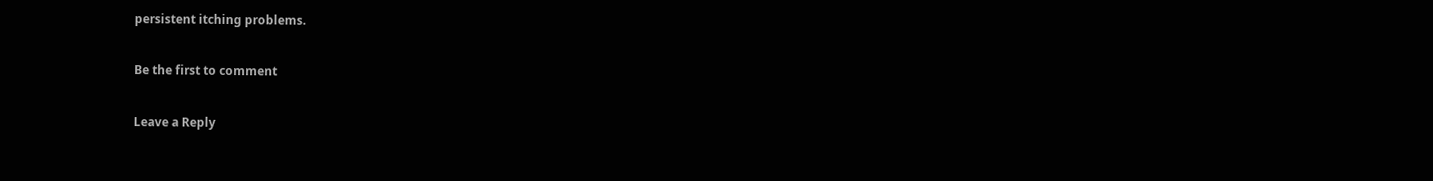persistent itching problems.

Be the first to comment

Leave a Reply